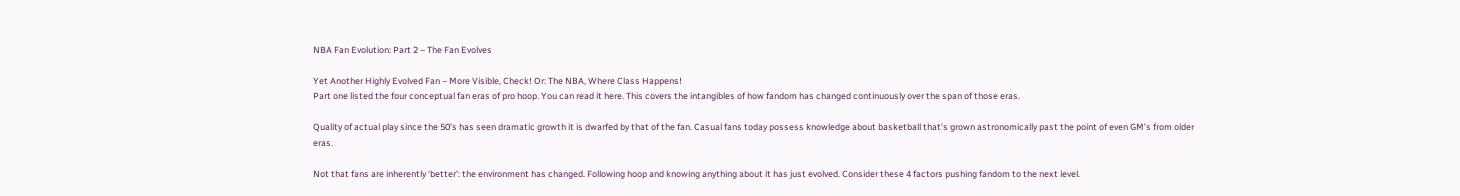NBA Fan Evolution: Part 2 – The Fan Evolves

Yet Another Highly Evolved Fan – More Visible, Check! Or: The NBA, Where Class Happens!
Part one listed the four conceptual fan eras of pro hoop. You can read it here. This covers the intangibles of how fandom has changed continuously over the span of those eras.

Quality of actual play since the 50’s has seen dramatic growth it is dwarfed by that of the fan. Casual fans today possess knowledge about basketball that’s grown astronomically past the point of even GM’s from older eras.

Not that fans are inherently ‘better’: the environment has changed. Following hoop and knowing anything about it has just evolved. Consider these 4 factors pushing fandom to the next level.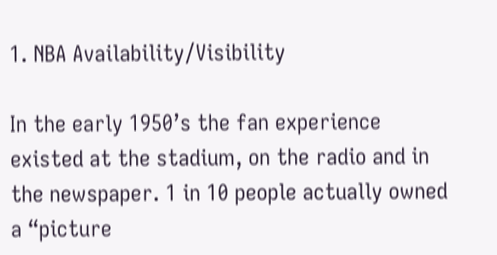1. NBA Availability/Visibility

In the early 1950’s the fan experience existed at the stadium, on the radio and in the newspaper. 1 in 10 people actually owned a “picture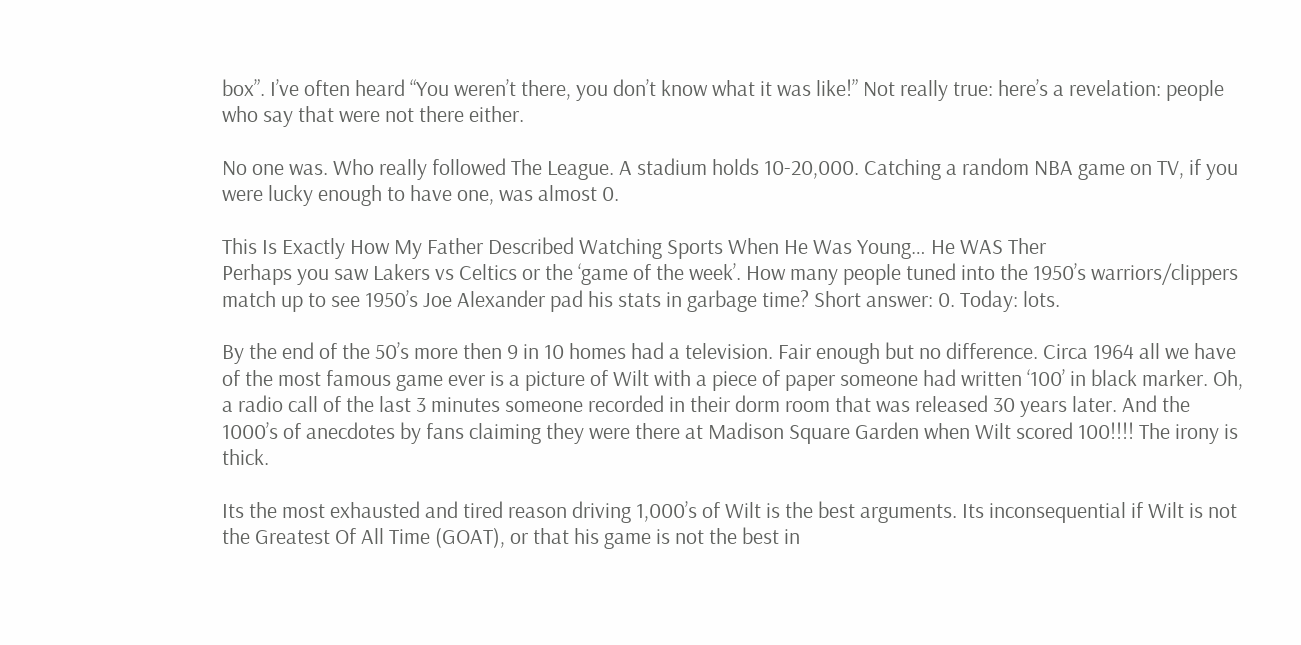box”. I’ve often heard “You weren’t there, you don’t know what it was like!” Not really true: here’s a revelation: people who say that were not there either.

No one was. Who really followed The League. A stadium holds 10-20,000. Catching a random NBA game on TV, if you were lucky enough to have one, was almost 0.

This Is Exactly How My Father Described Watching Sports When He Was Young… He WAS Ther
Perhaps you saw Lakers vs Celtics or the ‘game of the week’. How many people tuned into the 1950’s warriors/clippers match up to see 1950’s Joe Alexander pad his stats in garbage time? Short answer: 0. Today: lots.

By the end of the 50’s more then 9 in 10 homes had a television. Fair enough but no difference. Circa 1964 all we have of the most famous game ever is a picture of Wilt with a piece of paper someone had written ‘100’ in black marker. Oh, a radio call of the last 3 minutes someone recorded in their dorm room that was released 30 years later. And the 1000’s of anecdotes by fans claiming they were there at Madison Square Garden when Wilt scored 100!!!! The irony is thick.

Its the most exhausted and tired reason driving 1,000’s of Wilt is the best arguments. Its inconsequential if Wilt is not the Greatest Of All Time (GOAT), or that his game is not the best in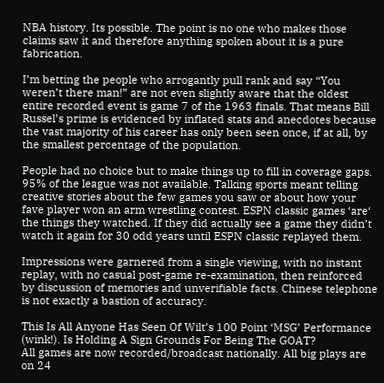NBA history. Its possible. The point is no one who makes those claims saw it and therefore anything spoken about it is a pure fabrication.

I’m betting the people who arrogantly pull rank and say “You weren’t there man!” are not even slightly aware that the oldest entire recorded event is game 7 of the 1963 finals. That means Bill Russel’s prime is evidenced by inflated stats and anecdotes because the vast majority of his career has only been seen once, if at all, by the smallest percentage of the population.

People had no choice but to make things up to fill in coverage gaps. 95% of the league was not available. Talking sports meant telling creative stories about the few games you saw or about how your fave player won an arm wrestling contest. ESPN classic games ‘are‘ the things they watched. If they did actually see a game they didn’t watch it again for 30 odd years until ESPN classic replayed them.

Impressions were garnered from a single viewing, with no instant replay, with no casual post-game re-examination, then reinforced by discussion of memories and unverifiable facts. Chinese telephone is not exactly a bastion of accuracy.

This Is All Anyone Has Seen Of Wilt’s 100 Point ‘MSG’ Performance (wink!). Is Holding A Sign Grounds For Being The GOAT?
All games are now recorded/broadcast nationally. All big plays are on 24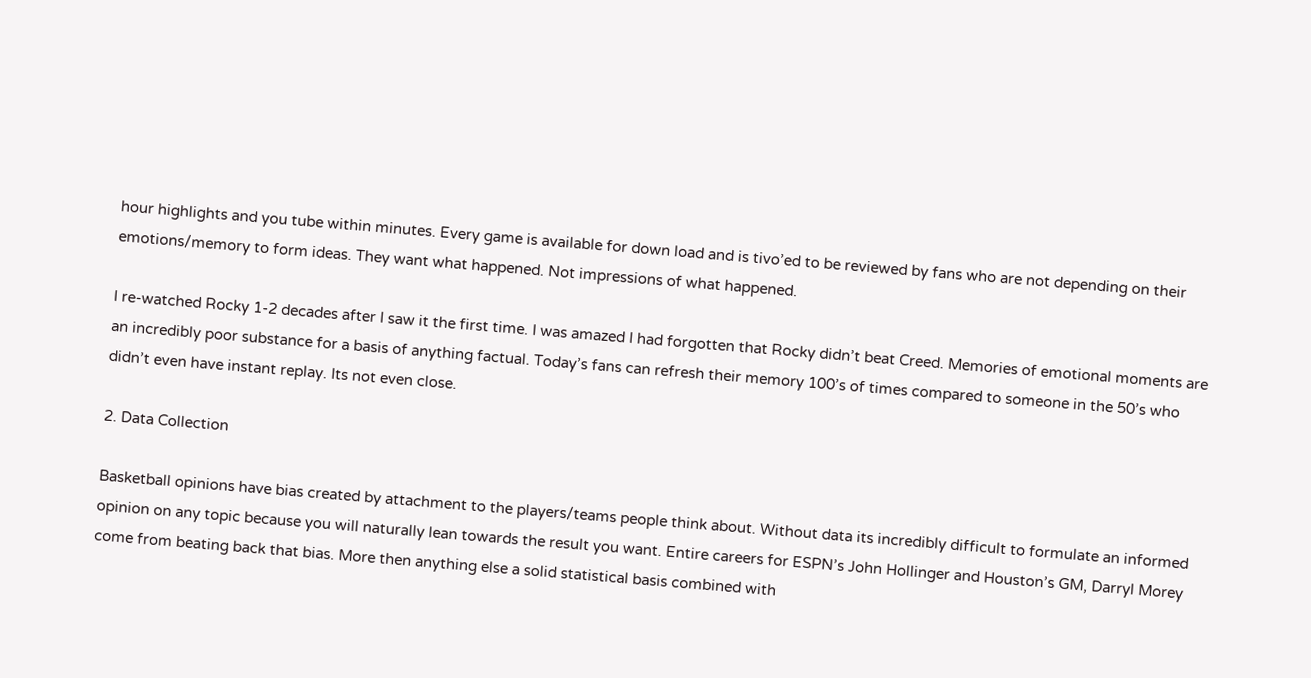hour highlights and you tube within minutes. Every game is available for down load and is tivo’ed to be reviewed by fans who are not depending on their emotions/memory to form ideas. They want what happened. Not impressions of what happened.

I re-watched Rocky 1-2 decades after I saw it the first time. I was amazed I had forgotten that Rocky didn’t beat Creed. Memories of emotional moments are an incredibly poor substance for a basis of anything factual. Today’s fans can refresh their memory 100’s of times compared to someone in the 50’s who didn’t even have instant replay. Its not even close.

2. Data Collection

Basketball opinions have bias created by attachment to the players/teams people think about. Without data its incredibly difficult to formulate an informed opinion on any topic because you will naturally lean towards the result you want. Entire careers for ESPN’s John Hollinger and Houston’s GM, Darryl Morey come from beating back that bias. More then anything else a solid statistical basis combined with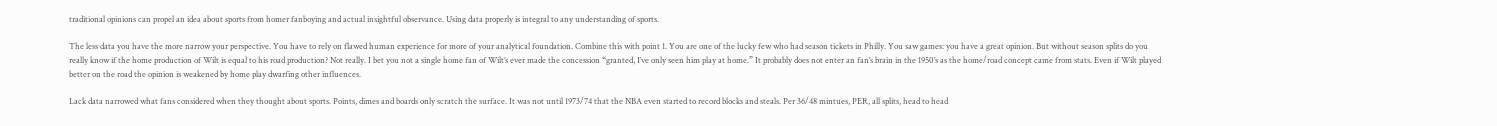traditional opinions can propel an idea about sports from homer fanboying and actual insightful observance. Using data properly is integral to any understanding of sports.

The less data you have the more narrow your perspective. You have to rely on flawed human experience for more of your analytical foundation. Combine this with point 1. You are one of the lucky few who had season tickets in Philly. You saw games: you have a great opinion. But without season splits do you really know if the home production of Wilt is equal to his road production? Not really. I bet you not a single home fan of Wilt’s ever made the concession “granted, I’ve only seen him play at home.” It probably does not enter an fan’s brain in the 1950’s as the home/road concept came from stats. Even if Wilt played better on the road the opinion is weakened by home play dwarfing other influences.

Lack data narrowed what fans considered when they thought about sports. Points, dimes and boards only scratch the surface. It was not until 1973/74 that the NBA even started to record blocks and steals. Per 36/48 mintues, PER, all splits, head to head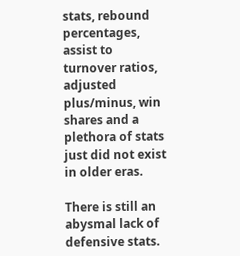stats, rebound percentages, assist to turnover ratios, adjusted plus/minus, win shares and a plethora of stats just did not exist in older eras.

There is still an abysmal lack of defensive stats.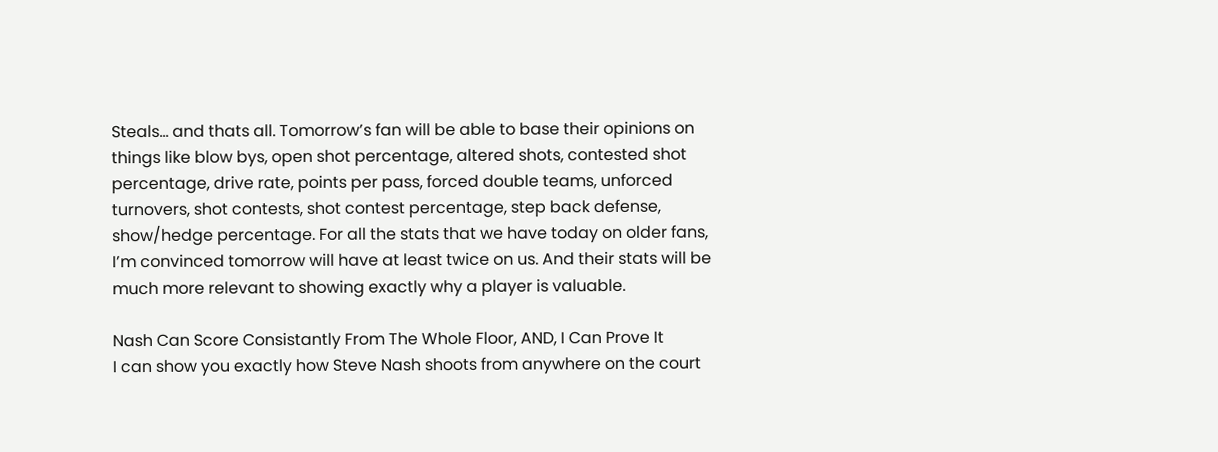Steals… and thats all. Tomorrow’s fan will be able to base their opinions on things like blow bys, open shot percentage, altered shots, contested shot percentage, drive rate, points per pass, forced double teams, unforced turnovers, shot contests, shot contest percentage, step back defense, show/hedge percentage. For all the stats that we have today on older fans, I’m convinced tomorrow will have at least twice on us. And their stats will be much more relevant to showing exactly why a player is valuable.

Nash Can Score Consistantly From The Whole Floor, AND, I Can Prove It
I can show you exactly how Steve Nash shoots from anywhere on the court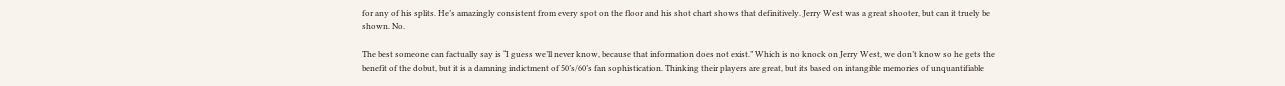for any of his splits. He’s amazingly consistent from every spot on the floor and his shot chart shows that definitively. Jerry West was a great shooter, but can it truely be shown. No.

The best someone can factually say is “I guess we’ll never know, because that information does not exist.” Which is no knock on Jerry West, we don’t know so he gets the benefit of the dobut, but it is a damning indictment of 50’s/60’s fan sophistication. Thinking their players are great, but its based on intangible memories of unquantifiable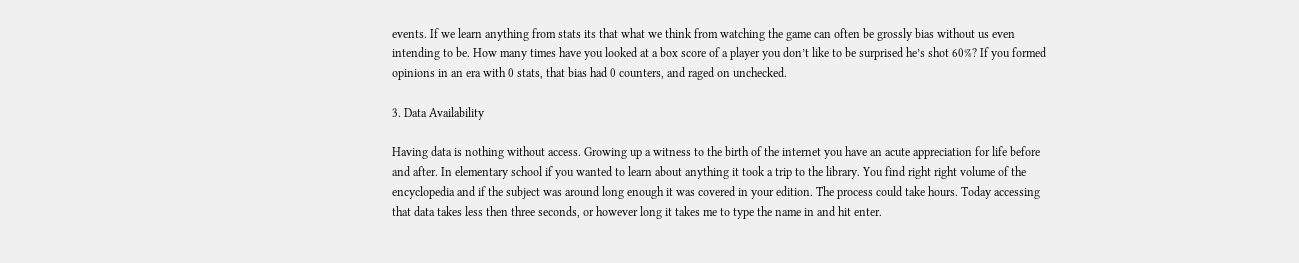events. If we learn anything from stats its that what we think from watching the game can often be grossly bias without us even intending to be. How many times have you looked at a box score of a player you don’t like to be surprised he’s shot 60%? If you formed opinions in an era with 0 stats, that bias had 0 counters, and raged on unchecked.

3. Data Availability

Having data is nothing without access. Growing up a witness to the birth of the internet you have an acute appreciation for life before and after. In elementary school if you wanted to learn about anything it took a trip to the library. You find right right volume of the encyclopedia and if the subject was around long enough it was covered in your edition. The process could take hours. Today accessing that data takes less then three seconds, or however long it takes me to type the name in and hit enter.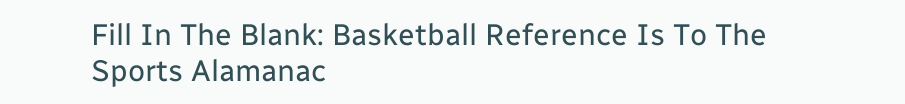Fill In The Blank: Basketball Reference Is To The Sports Alamanac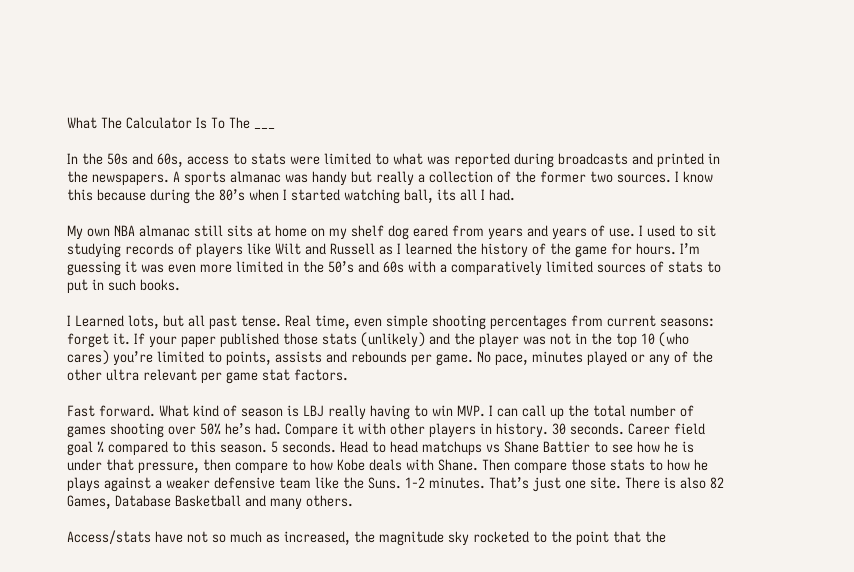What The Calculator Is To The ___

In the 50s and 60s, access to stats were limited to what was reported during broadcasts and printed in the newspapers. A sports almanac was handy but really a collection of the former two sources. I know this because during the 80’s when I started watching ball, its all I had.

My own NBA almanac still sits at home on my shelf dog eared from years and years of use. I used to sit studying records of players like Wilt and Russell as I learned the history of the game for hours. I’m guessing it was even more limited in the 50’s and 60s with a comparatively limited sources of stats to put in such books.

I Learned lots, but all past tense. Real time, even simple shooting percentages from current seasons: forget it. If your paper published those stats (unlikely) and the player was not in the top 10 (who cares) you’re limited to points, assists and rebounds per game. No pace, minutes played or any of the other ultra relevant per game stat factors.

Fast forward. What kind of season is LBJ really having to win MVP. I can call up the total number of games shooting over 50% he’s had. Compare it with other players in history. 30 seconds. Career field goal % compared to this season. 5 seconds. Head to head matchups vs Shane Battier to see how he is under that pressure, then compare to how Kobe deals with Shane. Then compare those stats to how he plays against a weaker defensive team like the Suns. 1-2 minutes. That’s just one site. There is also 82 Games, Database Basketball and many others.

Access/stats have not so much as increased, the magnitude sky rocketed to the point that the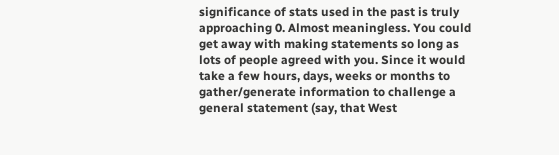significance of stats used in the past is truly approaching 0. Almost meaningless. You could get away with making statements so long as lots of people agreed with you. Since it would take a few hours, days, weeks or months to gather/generate information to challenge a general statement (say, that West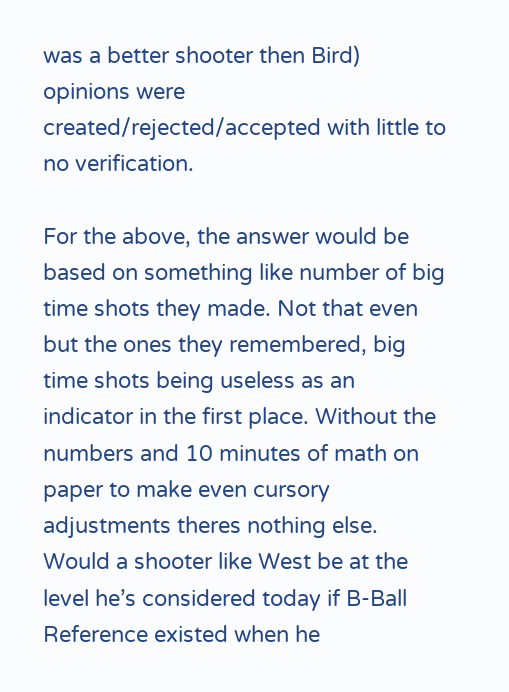was a better shooter then Bird) opinions were created/rejected/accepted with little to no verification.

For the above, the answer would be based on something like number of big time shots they made. Not that even but the ones they remembered, big time shots being useless as an indicator in the first place. Without the numbers and 10 minutes of math on paper to make even cursory adjustments theres nothing else. Would a shooter like West be at the level he’s considered today if B-Ball Reference existed when he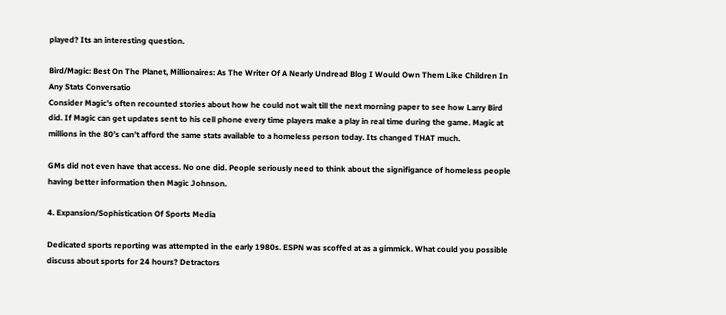played? Its an interesting question.

Bird/Magic: Best On The Planet, Millionaires: As The Writer Of A Nearly Undread Blog I Would Own Them Like Children In Any Stats Conversatio
Consider Magic’s often recounted stories about how he could not wait till the next morning paper to see how Larry Bird did. If Magic can get updates sent to his cell phone every time players make a play in real time during the game. Magic at millions in the 80’s can’t afford the same stats available to a homeless person today. Its changed THAT much.

GMs did not even have that access. No one did. People seriously need to think about the signifigance of homeless people having better information then Magic Johnson.

4. Expansion/Sophistication Of Sports Media

Dedicated sports reporting was attempted in the early 1980s. ESPN was scoffed at as a gimmick. What could you possible discuss about sports for 24 hours? Detractors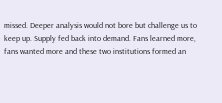missed. Deeper analysis would not bore but challenge us to keep up. Supply fed back into demand. Fans learned more, fans wanted more and these two institutions formed an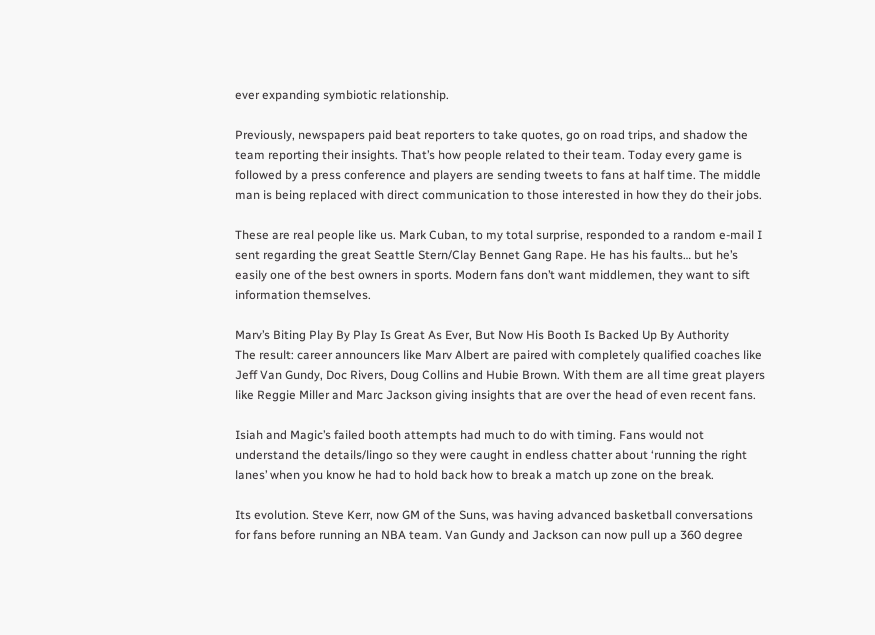ever expanding symbiotic relationship.

Previously, newspapers paid beat reporters to take quotes, go on road trips, and shadow the team reporting their insights. That’s how people related to their team. Today every game is followed by a press conference and players are sending tweets to fans at half time. The middle man is being replaced with direct communication to those interested in how they do their jobs.

These are real people like us. Mark Cuban, to my total surprise, responded to a random e-mail I sent regarding the great Seattle Stern/Clay Bennet Gang Rape. He has his faults… but he’s easily one of the best owners in sports. Modern fans don’t want middlemen, they want to sift information themselves.

Marv’s Biting Play By Play Is Great As Ever, But Now His Booth Is Backed Up By Authority
The result: career announcers like Marv Albert are paired with completely qualified coaches like Jeff Van Gundy, Doc Rivers, Doug Collins and Hubie Brown. With them are all time great players like Reggie Miller and Marc Jackson giving insights that are over the head of even recent fans.

Isiah and Magic’s failed booth attempts had much to do with timing. Fans would not understand the details/lingo so they were caught in endless chatter about ‘running the right lanes’ when you know he had to hold back how to break a match up zone on the break.

Its evolution. Steve Kerr, now GM of the Suns, was having advanced basketball conversations for fans before running an NBA team. Van Gundy and Jackson can now pull up a 360 degree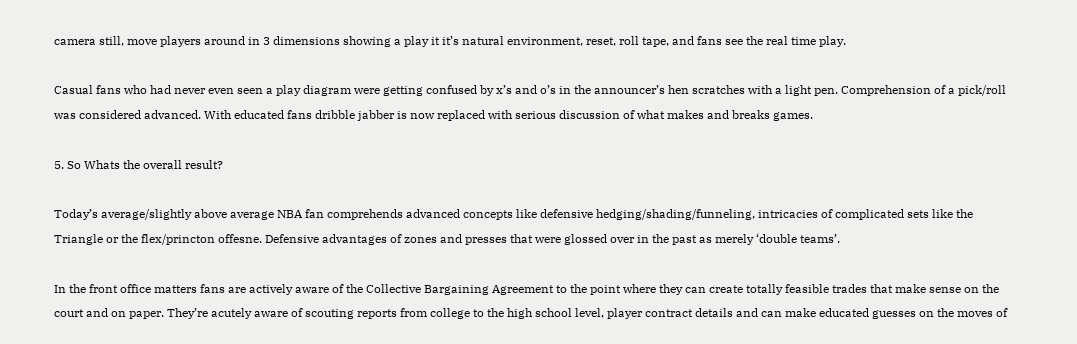camera still, move players around in 3 dimensions showing a play it it’s natural environment, reset, roll tape, and fans see the real time play.

Casual fans who had never even seen a play diagram were getting confused by x’s and o’s in the announcer’s hen scratches with a light pen. Comprehension of a pick/roll was considered advanced. With educated fans dribble jabber is now replaced with serious discussion of what makes and breaks games.

5. So Whats the overall result?

Today’s average/slightly above average NBA fan comprehends advanced concepts like defensive hedging/shading/funneling, intricacies of complicated sets like the Triangle or the flex/princton offesne. Defensive advantages of zones and presses that were glossed over in the past as merely ‘double teams’.

In the front office matters fans are actively aware of the Collective Bargaining Agreement to the point where they can create totally feasible trades that make sense on the court and on paper. They’re acutely aware of scouting reports from college to the high school level, player contract details and can make educated guesses on the moves of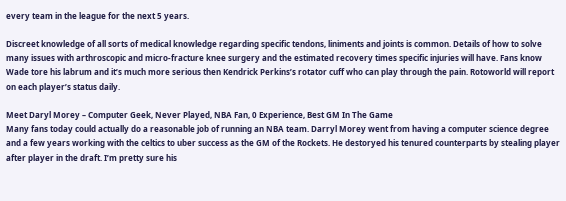every team in the league for the next 5 years.

Discreet knowledge of all sorts of medical knowledge regarding specific tendons, liniments and joints is common. Details of how to solve many issues with arthroscopic and micro-fracture knee surgery and the estimated recovery times specific injuries will have. Fans know Wade tore his labrum and it’s much more serious then Kendrick Perkins’s rotator cuff who can play through the pain. Rotoworld will report on each player’s status daily.

Meet Daryl Morey – Computer Geek, Never Played, NBA Fan, 0 Experience, Best GM In The Game
Many fans today could actually do a reasonable job of running an NBA team. Darryl Morey went from having a computer science degree and a few years working with the celtics to uber success as the GM of the Rockets. He destoryed his tenured counterparts by stealing player after player in the draft. I’m pretty sure his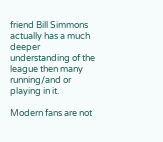friend Bill Simmons actually has a much deeper understanding of the league then many running/and or playing in it.

Modern fans are not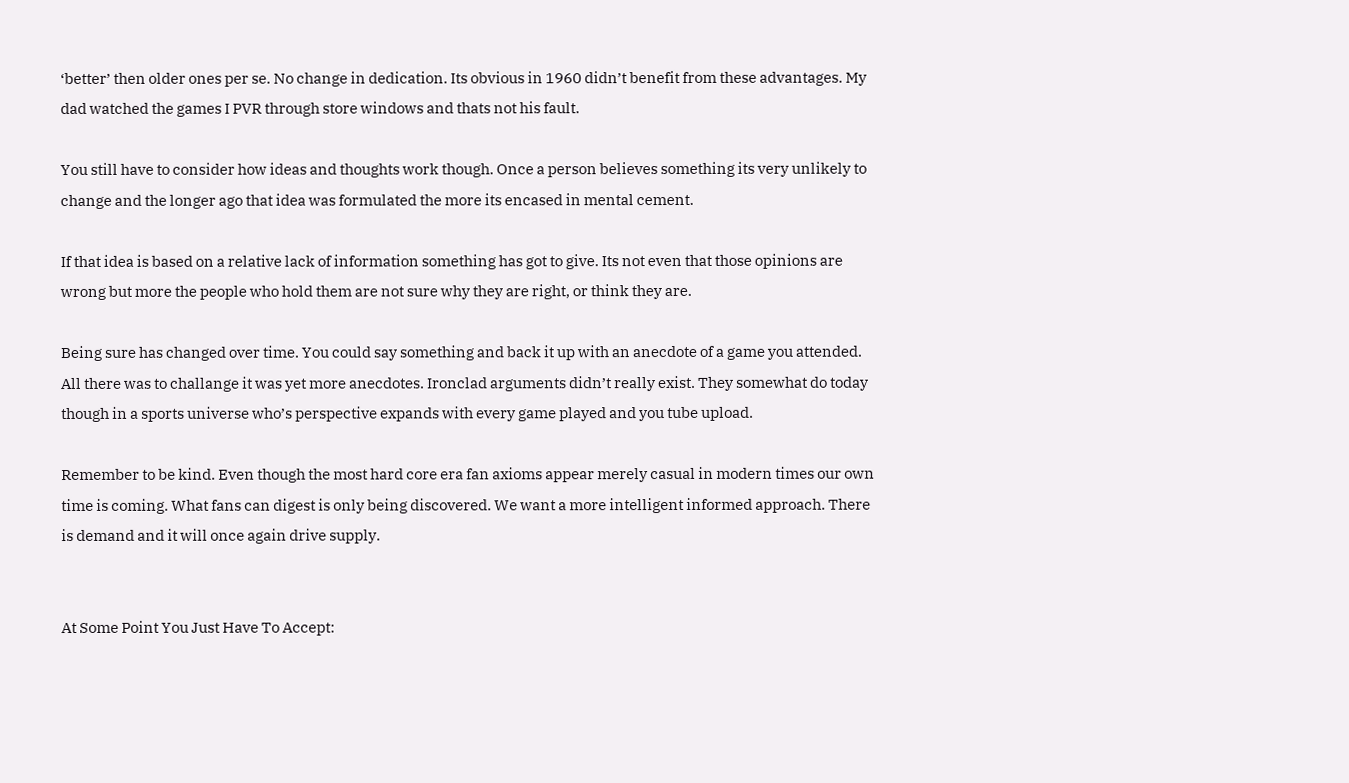‘better’ then older ones per se. No change in dedication. Its obvious in 1960 didn’t benefit from these advantages. My dad watched the games I PVR through store windows and thats not his fault.

You still have to consider how ideas and thoughts work though. Once a person believes something its very unlikely to change and the longer ago that idea was formulated the more its encased in mental cement.

If that idea is based on a relative lack of information something has got to give. Its not even that those opinions are wrong but more the people who hold them are not sure why they are right, or think they are.

Being sure has changed over time. You could say something and back it up with an anecdote of a game you attended. All there was to challange it was yet more anecdotes. Ironclad arguments didn’t really exist. They somewhat do today though in a sports universe who’s perspective expands with every game played and you tube upload.

Remember to be kind. Even though the most hard core era fan axioms appear merely casual in modern times our own time is coming. What fans can digest is only being discovered. We want a more intelligent informed approach. There is demand and it will once again drive supply.


At Some Point You Just Have To Accept: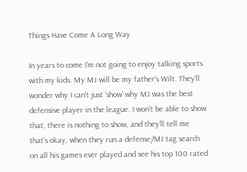Things Have Come A Long Way

In years to come I’m not going to enjoy talking sports with my kids. My MJ will be my father’s Wilt. They’ll wonder why I can’t just ‘show’ why MJ was the best defensive player in the league. I won’t be able to show that, there is nothing to show, and they’ll tell me that’s okay, when they run a defense/MJ tag search on all his games ever played and see his top 100 rated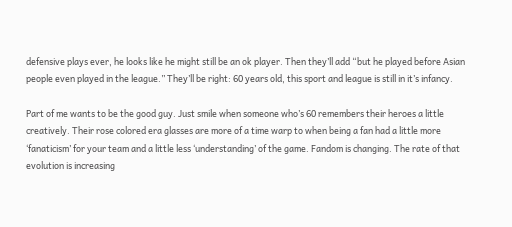defensive plays ever, he looks like he might still be an ok player. Then they’ll add “but he played before Asian people even played in the league.” They’ll be right: 60 years old, this sport and league is still in it’s infancy.

Part of me wants to be the good guy. Just smile when someone who’s 60 remembers their heroes a little creatively. Their rose colored era glasses are more of a time warp to when being a fan had a little more ‘fanaticism’ for your team and a little less ‘understanding’ of the game. Fandom is changing. The rate of that evolution is increasing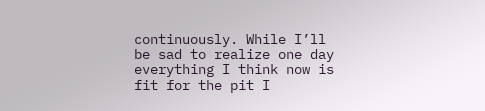continuously. While I’ll be sad to realize one day everything I think now is fit for the pit I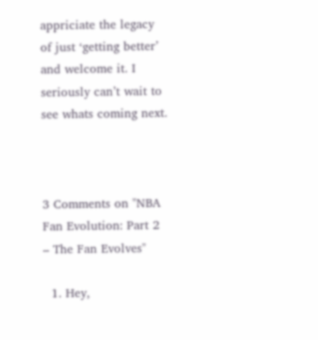appriciate the legacy of just ‘getting better’ and welcome it. I seriously can’t wait to see whats coming next.



3 Comments on "NBA Fan Evolution: Part 2 – The Fan Evolves"

  1. Hey,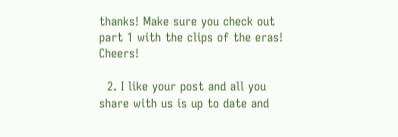thanks! Make sure you check out part 1 with the clips of the eras! Cheers!

  2. I like your post and all you share with us is up to date and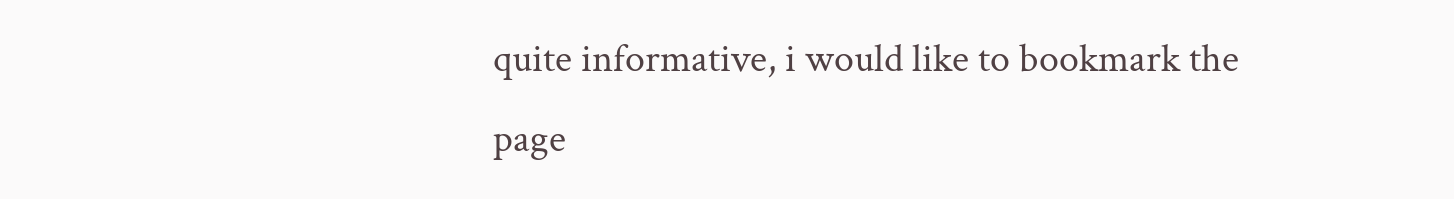quite informative, i would like to bookmark the page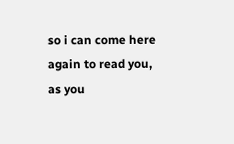so i can come here again to read you, as you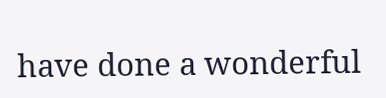have done a wonderful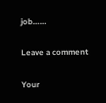job……

Leave a comment

Your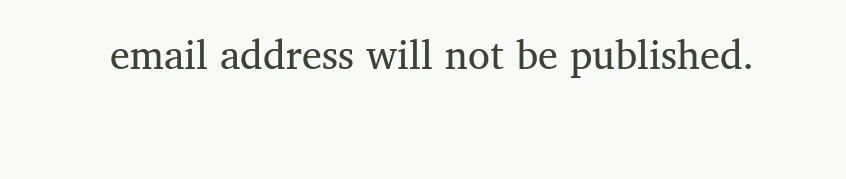email address will not be published.